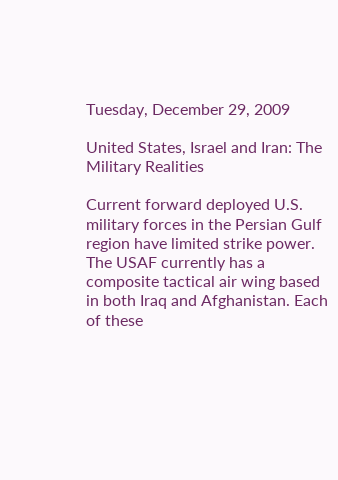Tuesday, December 29, 2009

United States, Israel and Iran: The Military Realities

Current forward deployed U.S. military forces in the Persian Gulf region have limited strike power. The USAF currently has a composite tactical air wing based in both Iraq and Afghanistan. Each of these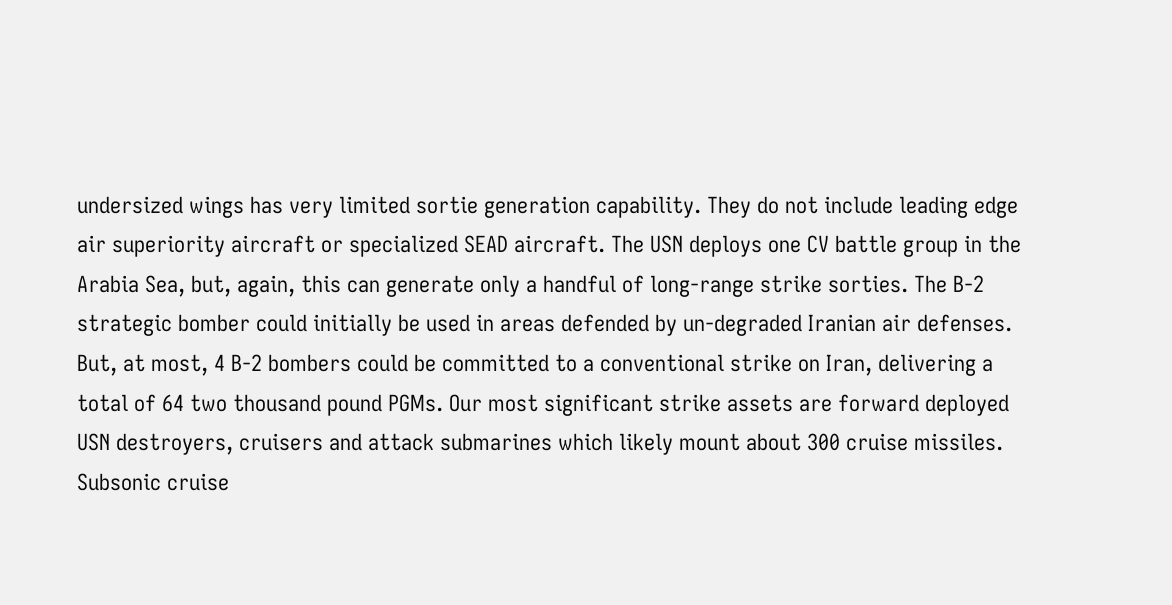undersized wings has very limited sortie generation capability. They do not include leading edge air superiority aircraft or specialized SEAD aircraft. The USN deploys one CV battle group in the Arabia Sea, but, again, this can generate only a handful of long-range strike sorties. The B-2 strategic bomber could initially be used in areas defended by un-degraded Iranian air defenses. But, at most, 4 B-2 bombers could be committed to a conventional strike on Iran, delivering a total of 64 two thousand pound PGMs. Our most significant strike assets are forward deployed USN destroyers, cruisers and attack submarines which likely mount about 300 cruise missiles. Subsonic cruise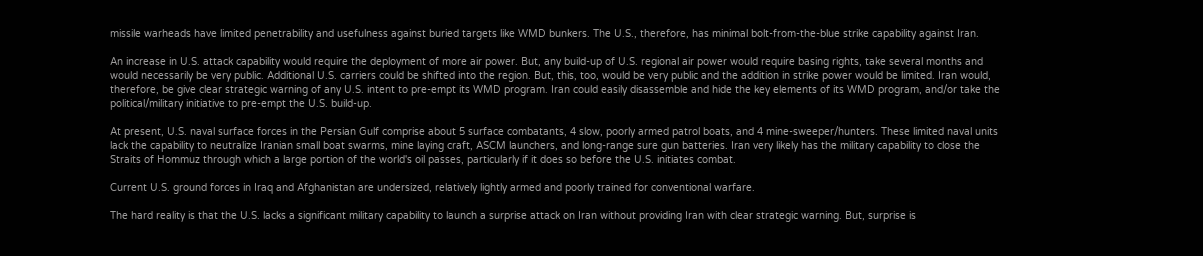missile warheads have limited penetrability and usefulness against buried targets like WMD bunkers. The U.S., therefore, has minimal bolt-from-the-blue strike capability against Iran.

An increase in U.S. attack capability would require the deployment of more air power. But, any build-up of U.S. regional air power would require basing rights, take several months and would necessarily be very public. Additional U.S. carriers could be shifted into the region. But, this, too, would be very public and the addition in strike power would be limited. Iran would, therefore, be give clear strategic warning of any U.S. intent to pre-empt its WMD program. Iran could easily disassemble and hide the key elements of its WMD program, and/or take the political/military initiative to pre-empt the U.S. build-up.

At present, U.S. naval surface forces in the Persian Gulf comprise about 5 surface combatants, 4 slow, poorly armed patrol boats, and 4 mine-sweeper/hunters. These limited naval units lack the capability to neutralize Iranian small boat swarms, mine laying craft, ASCM launchers, and long-range sure gun batteries. Iran very likely has the military capability to close the Straits of Hommuz through which a large portion of the world's oil passes, particularly if it does so before the U.S. initiates combat.

Current U.S. ground forces in Iraq and Afghanistan are undersized, relatively lightly armed and poorly trained for conventional warfare.

The hard reality is that the U.S. lacks a significant military capability to launch a surprise attack on Iran without providing Iran with clear strategic warning. But, surprise is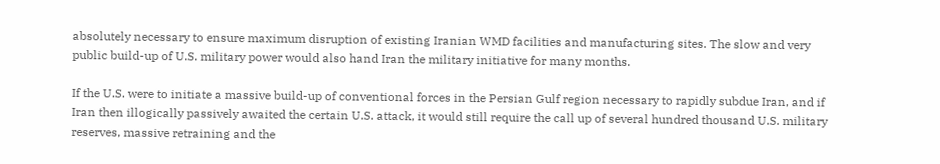absolutely necessary to ensure maximum disruption of existing Iranian WMD facilities and manufacturing sites. The slow and very public build-up of U.S. military power would also hand Iran the military initiative for many months.

If the U.S. were to initiate a massive build-up of conventional forces in the Persian Gulf region necessary to rapidly subdue Iran, and if Iran then illogically passively awaited the certain U.S. attack, it would still require the call up of several hundred thousand U.S. military reserves, massive retraining and the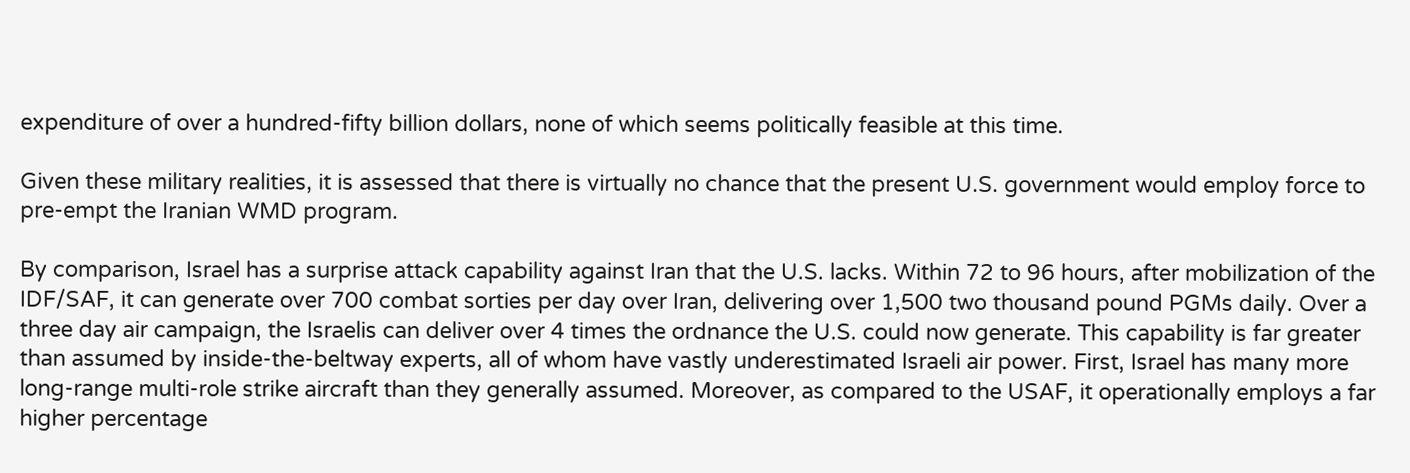expenditure of over a hundred-fifty billion dollars, none of which seems politically feasible at this time.

Given these military realities, it is assessed that there is virtually no chance that the present U.S. government would employ force to pre-empt the Iranian WMD program.

By comparison, Israel has a surprise attack capability against Iran that the U.S. lacks. Within 72 to 96 hours, after mobilization of the IDF/SAF, it can generate over 700 combat sorties per day over Iran, delivering over 1,500 two thousand pound PGMs daily. Over a three day air campaign, the Israelis can deliver over 4 times the ordnance the U.S. could now generate. This capability is far greater than assumed by inside-the-beltway experts, all of whom have vastly underestimated Israeli air power. First, Israel has many more long-range multi-role strike aircraft than they generally assumed. Moreover, as compared to the USAF, it operationally employs a far higher percentage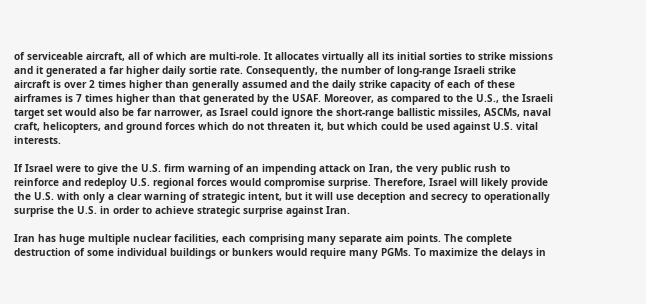of serviceable aircraft, all of which are multi-role. It allocates virtually all its initial sorties to strike missions and it generated a far higher daily sortie rate. Consequently, the number of long-range Israeli strike aircraft is over 2 times higher than generally assumed and the daily strike capacity of each of these airframes is 7 times higher than that generated by the USAF. Moreover, as compared to the U.S., the Israeli target set would also be far narrower, as Israel could ignore the short-range ballistic missiles, ASCMs, naval craft, helicopters, and ground forces which do not threaten it, but which could be used against U.S. vital interests.

If Israel were to give the U.S. firm warning of an impending attack on Iran, the very public rush to reinforce and redeploy U.S. regional forces would compromise surprise. Therefore, Israel will likely provide the U.S. with only a clear warning of strategic intent, but it will use deception and secrecy to operationally surprise the U.S. in order to achieve strategic surprise against Iran.

Iran has huge multiple nuclear facilities, each comprising many separate aim points. The complete destruction of some individual buildings or bunkers would require many PGMs. To maximize the delays in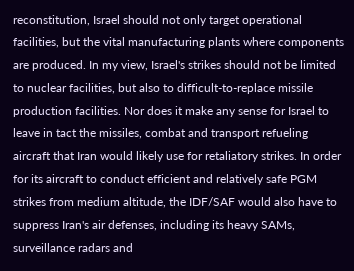reconstitution, Israel should not only target operational facilities, but the vital manufacturing plants where components are produced. In my view, Israel's strikes should not be limited to nuclear facilities, but also to difficult-to-replace missile production facilities. Nor does it make any sense for Israel to leave in tact the missiles, combat and transport refueling aircraft that Iran would likely use for retaliatory strikes. In order for its aircraft to conduct efficient and relatively safe PGM strikes from medium altitude, the IDF/SAF would also have to suppress Iran's air defenses, including its heavy SAMs, surveillance radars and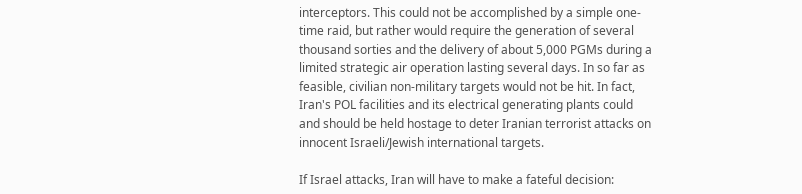interceptors. This could not be accomplished by a simple one-time raid, but rather would require the generation of several thousand sorties and the delivery of about 5,000 PGMs during a limited strategic air operation lasting several days. In so far as feasible, civilian non-military targets would not be hit. In fact, Iran's POL facilities and its electrical generating plants could and should be held hostage to deter Iranian terrorist attacks on innocent Israeli/Jewish international targets.

If Israel attacks, Iran will have to make a fateful decision: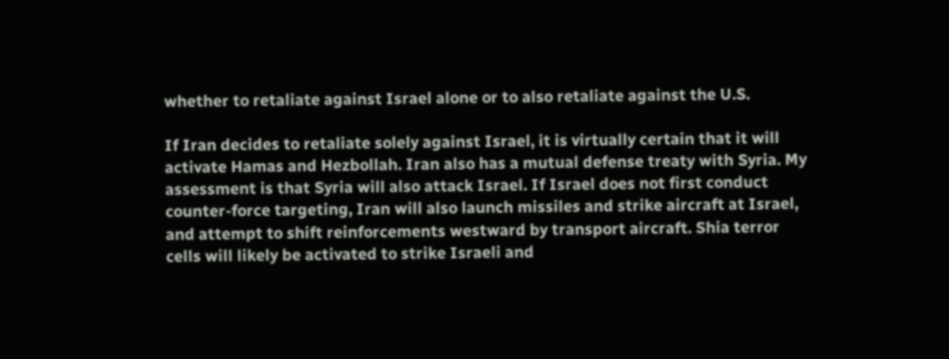whether to retaliate against Israel alone or to also retaliate against the U.S.

If Iran decides to retaliate solely against Israel, it is virtually certain that it will activate Hamas and Hezbollah. Iran also has a mutual defense treaty with Syria. My assessment is that Syria will also attack Israel. If Israel does not first conduct counter-force targeting, Iran will also launch missiles and strike aircraft at Israel, and attempt to shift reinforcements westward by transport aircraft. Shia terror cells will likely be activated to strike Israeli and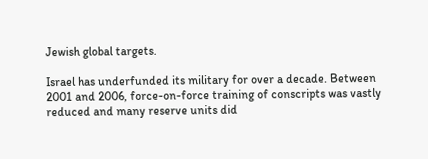Jewish global targets.

Israel has underfunded its military for over a decade. Between 2001 and 2006, force-on-force training of conscripts was vastly reduced and many reserve units did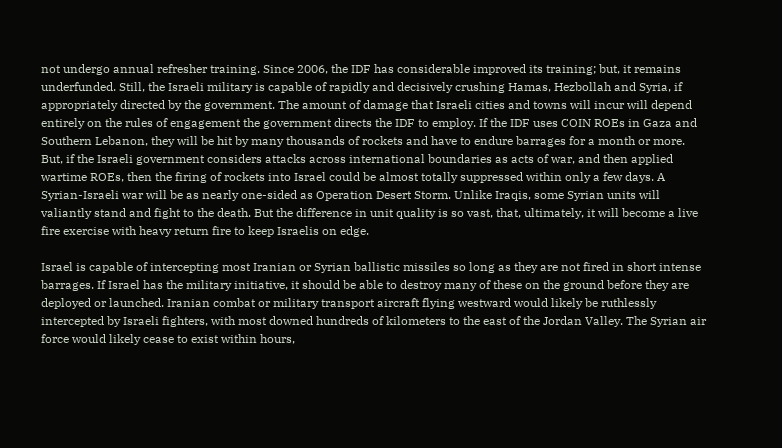not undergo annual refresher training. Since 2006, the IDF has considerable improved its training; but, it remains underfunded. Still, the Israeli military is capable of rapidly and decisively crushing Hamas, Hezbollah and Syria, if appropriately directed by the government. The amount of damage that Israeli cities and towns will incur will depend entirely on the rules of engagement the government directs the IDF to employ. If the IDF uses COIN ROEs in Gaza and Southern Lebanon, they will be hit by many thousands of rockets and have to endure barrages for a month or more. But, if the Israeli government considers attacks across international boundaries as acts of war, and then applied wartime ROEs, then the firing of rockets into Israel could be almost totally suppressed within only a few days. A Syrian-Israeli war will be as nearly one-sided as Operation Desert Storm. Unlike Iraqis, some Syrian units will valiantly stand and fight to the death. But the difference in unit quality is so vast, that, ultimately, it will become a live fire exercise with heavy return fire to keep Israelis on edge.

Israel is capable of intercepting most Iranian or Syrian ballistic missiles so long as they are not fired in short intense barrages. If Israel has the military initiative, it should be able to destroy many of these on the ground before they are deployed or launched. Iranian combat or military transport aircraft flying westward would likely be ruthlessly intercepted by Israeli fighters, with most downed hundreds of kilometers to the east of the Jordan Valley. The Syrian air force would likely cease to exist within hours,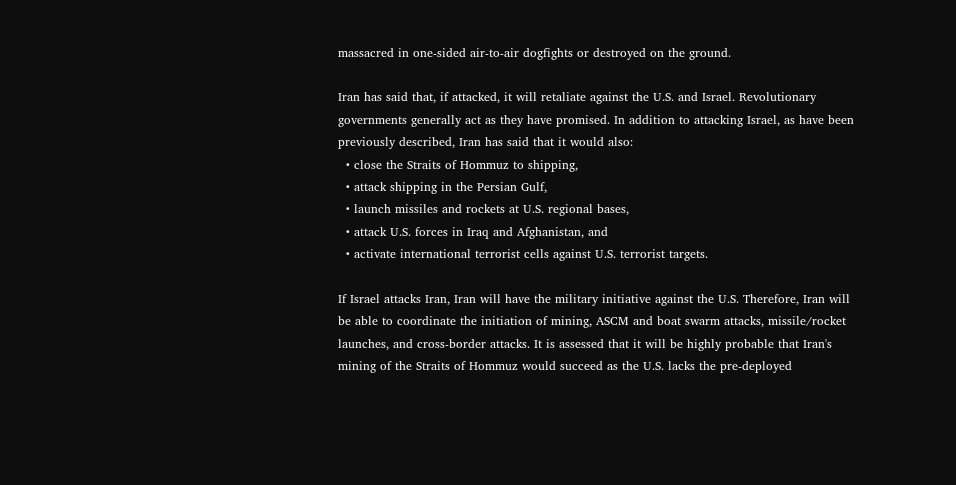massacred in one-sided air-to-air dogfights or destroyed on the ground.

Iran has said that, if attacked, it will retaliate against the U.S. and Israel. Revolutionary governments generally act as they have promised. In addition to attacking Israel, as have been previously described, Iran has said that it would also:
  • close the Straits of Hommuz to shipping,
  • attack shipping in the Persian Gulf,
  • launch missiles and rockets at U.S. regional bases,
  • attack U.S. forces in Iraq and Afghanistan, and
  • activate international terrorist cells against U.S. terrorist targets.

If Israel attacks Iran, Iran will have the military initiative against the U.S. Therefore, Iran will be able to coordinate the initiation of mining, ASCM and boat swarm attacks, missile/rocket launches, and cross-border attacks. It is assessed that it will be highly probable that Iran's mining of the Straits of Hommuz would succeed as the U.S. lacks the pre-deployed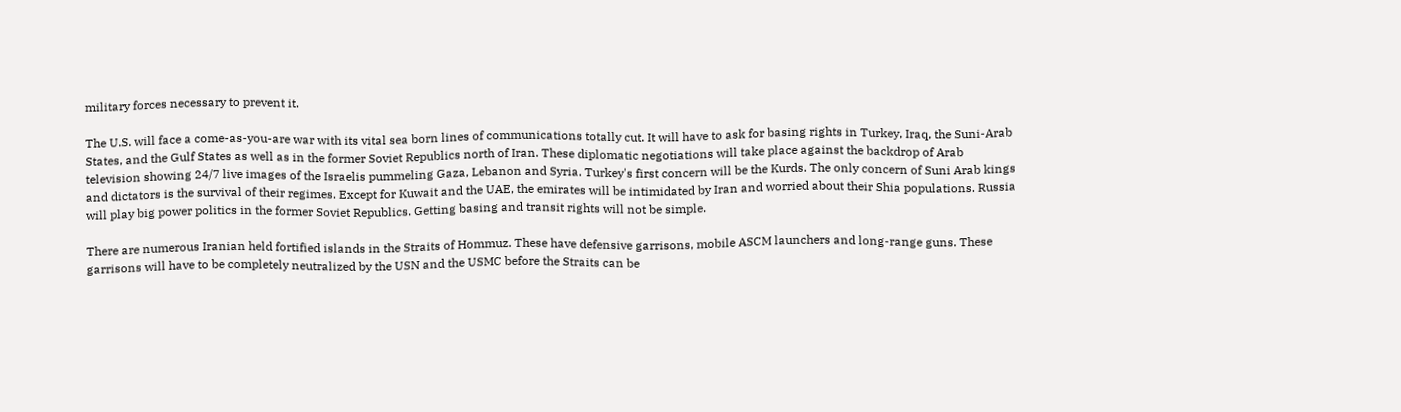military forces necessary to prevent it.

The U.S. will face a come-as-you-are war with its vital sea born lines of communications totally cut. It will have to ask for basing rights in Turkey, Iraq, the Suni-Arab States, and the Gulf States as well as in the former Soviet Republics north of Iran. These diplomatic negotiations will take place against the backdrop of Arab television showing 24/7 live images of the Israelis pummeling Gaza, Lebanon and Syria. Turkey's first concern will be the Kurds. The only concern of Suni Arab kings and dictators is the survival of their regimes. Except for Kuwait and the UAE, the emirates will be intimidated by Iran and worried about their Shia populations. Russia will play big power politics in the former Soviet Republics. Getting basing and transit rights will not be simple.

There are numerous Iranian held fortified islands in the Straits of Hommuz. These have defensive garrisons, mobile ASCM launchers and long-range guns. These garrisons will have to be completely neutralized by the USN and the USMC before the Straits can be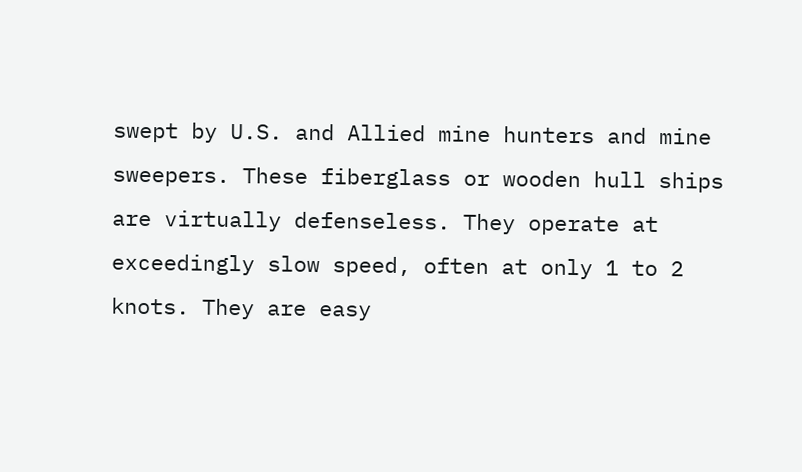swept by U.S. and Allied mine hunters and mine sweepers. These fiberglass or wooden hull ships are virtually defenseless. They operate at exceedingly slow speed, often at only 1 to 2 knots. They are easy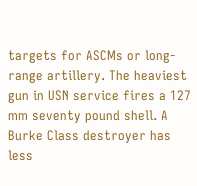targets for ASCMs or long-range artillery. The heaviest gun in USN service fires a 127 mm seventy pound shell. A Burke Class destroyer has less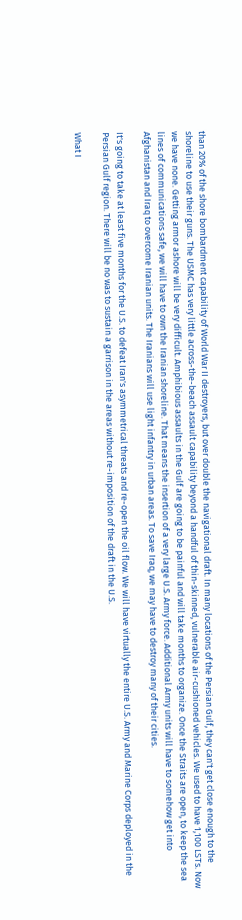than 20% of the shore bombardment capability of World War II destroyers, but over double the navigational draft. In many locations of the Persian Gulf, they can't get close enough to the shoreline to use their guns. The USMC has very little across-the-beach assault capability beyond a handful of thin-skinned, vulnerable air-cushioned vehicles. We used to have 1,100 LSTs. Now we have none. Getting armor ashore will be very difficult. Amphibious assaults in the Gulf are going to be painful and will take months to organize. Once the Straits are open, to keep the sea lines of communications safe, we will have to own the Iranian shoreline. That means the insertion of a very large U.S. Army force. Additional Army units will have to somehow get into Afghanistan and Iraq to overcome Iranian units. The Iranians will use light infantry in urban areas. To save Iraq, we may have to destroy many of their cities.

It's going to take at least five months for the U.S. to defeat Iran's asymmetrical threats and re-open the oil flow. We will have virtually the entire U.S. Army and Marine Corps deployed in the Persian Gulf region. There will be no was to sustain a garrison in the areas without re-imposition of the draft in the U.S.

What I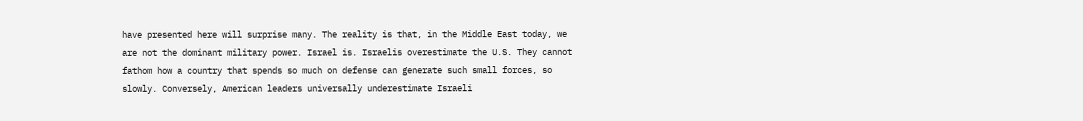have presented here will surprise many. The reality is that, in the Middle East today, we are not the dominant military power. Israel is. Israelis overestimate the U.S. They cannot fathom how a country that spends so much on defense can generate such small forces, so slowly. Conversely, American leaders universally underestimate Israeli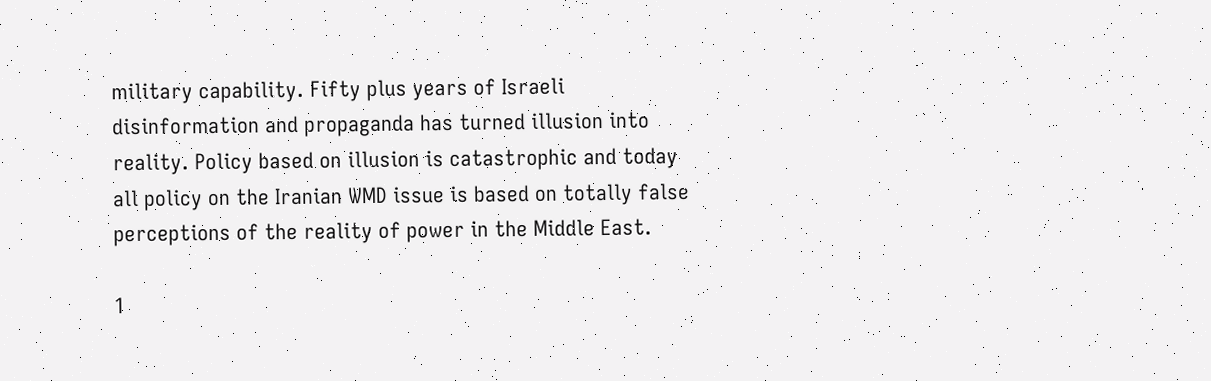military capability. Fifty plus years of Israeli disinformation and propaganda has turned illusion into reality. Policy based on illusion is catastrophic and today all policy on the Iranian WMD issue is based on totally false perceptions of the reality of power in the Middle East.

1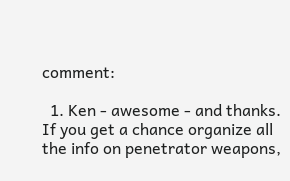comment:

  1. Ken - awesome - and thanks. If you get a chance organize all the info on penetrator weapons,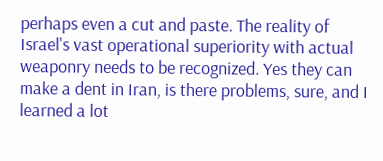perhaps even a cut and paste. The reality of Israel's vast operational superiority with actual weaponry needs to be recognized. Yes they can make a dent in Iran, is there problems, sure, and I learned a lot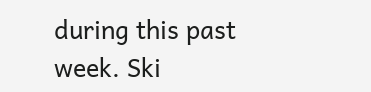during this past week. Ski